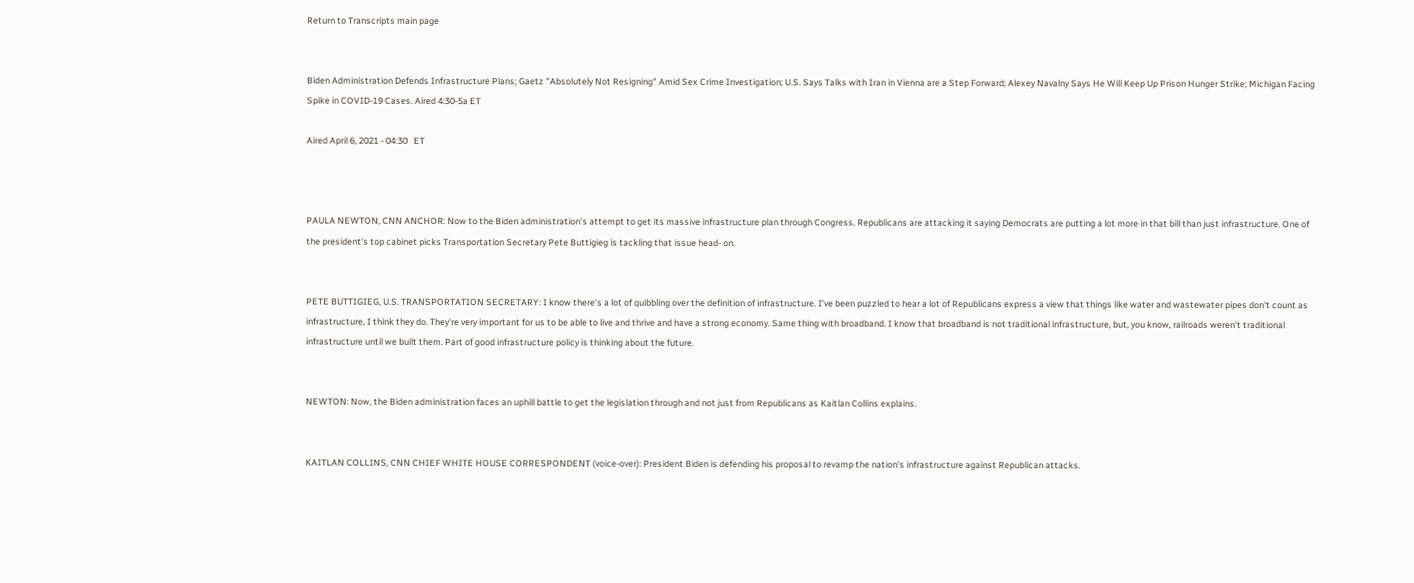Return to Transcripts main page


Biden Administration Defends Infrastructure Plans; Gaetz "Absolutely Not Resigning" Amid Sex Crime Investigation; U.S. Says Talks with Iran in Vienna are a Step Forward; Alexey Navalny Says He Will Keep Up Prison Hunger Strike; Michigan Facing Spike in COVID-19 Cases. Aired 4:30-5a ET

Aired April 6, 2021 - 04:30   ET



PAULA NEWTON, CNN ANCHOR: Now to the Biden administration's attempt to get its massive infrastructure plan through Congress. Republicans are attacking it saying Democrats are putting a lot more in that bill than just infrastructure. One of the president's top cabinet picks Transportation Secretary Pete Buttigieg is tackling that issue head- on.


PETE BUTTIGIEG, U.S. TRANSPORTATION SECRETARY: I know there's a lot of quibbling over the definition of infrastructure. I've been puzzled to hear a lot of Republicans express a view that things like water and wastewater pipes don't count as infrastructure, I think they do. They're very important for us to be able to live and thrive and have a strong economy. Same thing with broadband. I know that broadband is not traditional infrastructure, but, you know, railroads weren't traditional infrastructure until we built them. Part of good infrastructure policy is thinking about the future.


NEWTON: Now, the Biden administration faces an uphill battle to get the legislation through and not just from Republicans as Kaitlan Collins explains.


KAITLAN COLLINS, CNN CHIEF WHITE HOUSE CORRESPONDENT (voice-over): President Biden is defending his proposal to revamp the nation's infrastructure against Republican attacks.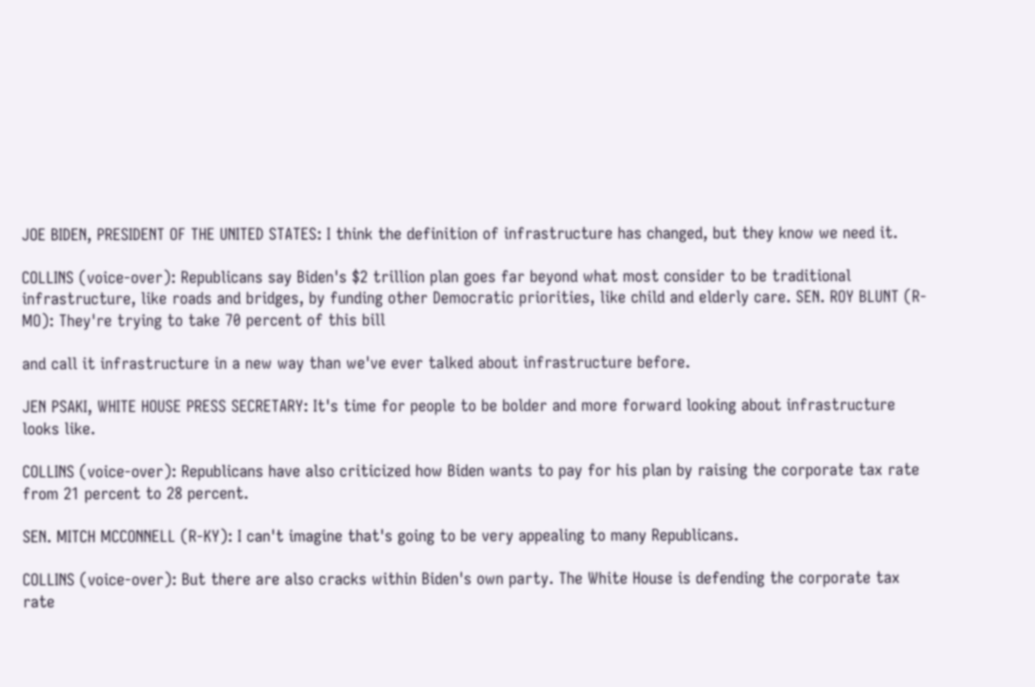JOE BIDEN, PRESIDENT OF THE UNITED STATES: I think the definition of infrastructure has changed, but they know we need it.

COLLINS (voice-over): Republicans say Biden's $2 trillion plan goes far beyond what most consider to be traditional infrastructure, like roads and bridges, by funding other Democratic priorities, like child and elderly care. SEN. ROY BLUNT (R-MO): They're trying to take 70 percent of this bill

and call it infrastructure in a new way than we've ever talked about infrastructure before.

JEN PSAKI, WHITE HOUSE PRESS SECRETARY: It's time for people to be bolder and more forward looking about infrastructure looks like.

COLLINS (voice-over): Republicans have also criticized how Biden wants to pay for his plan by raising the corporate tax rate from 21 percent to 28 percent.

SEN. MITCH MCCONNELL (R-KY): I can't imagine that's going to be very appealing to many Republicans.

COLLINS (voice-over): But there are also cracks within Biden's own party. The White House is defending the corporate tax rate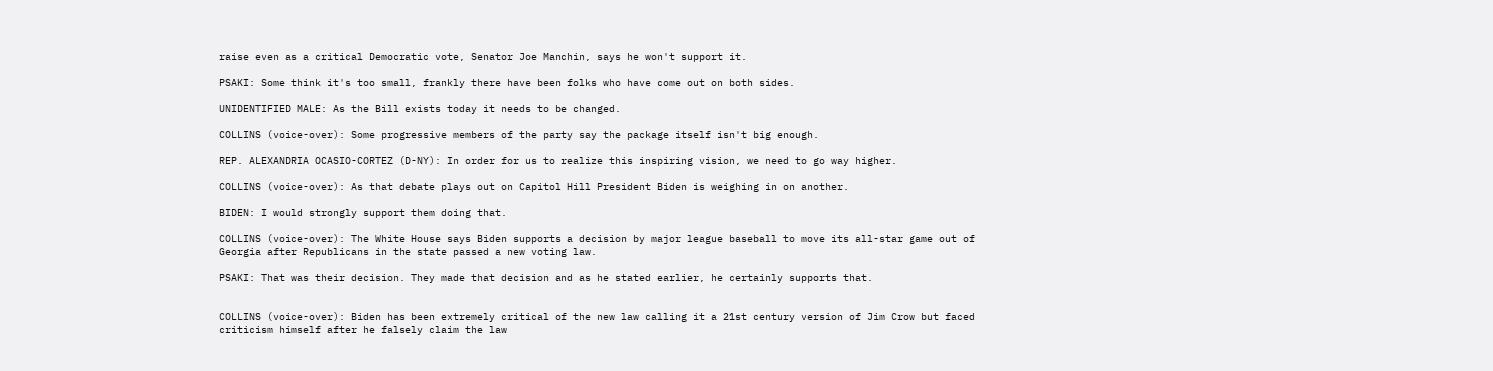raise even as a critical Democratic vote, Senator Joe Manchin, says he won't support it.

PSAKI: Some think it's too small, frankly there have been folks who have come out on both sides.

UNIDENTIFIED MALE: As the Bill exists today it needs to be changed.

COLLINS (voice-over): Some progressive members of the party say the package itself isn't big enough.

REP. ALEXANDRIA OCASIO-CORTEZ (D-NY): In order for us to realize this inspiring vision, we need to go way higher.

COLLINS (voice-over): As that debate plays out on Capitol Hill President Biden is weighing in on another.

BIDEN: I would strongly support them doing that.

COLLINS (voice-over): The White House says Biden supports a decision by major league baseball to move its all-star game out of Georgia after Republicans in the state passed a new voting law.

PSAKI: That was their decision. They made that decision and as he stated earlier, he certainly supports that.


COLLINS (voice-over): Biden has been extremely critical of the new law calling it a 21st century version of Jim Crow but faced criticism himself after he falsely claim the law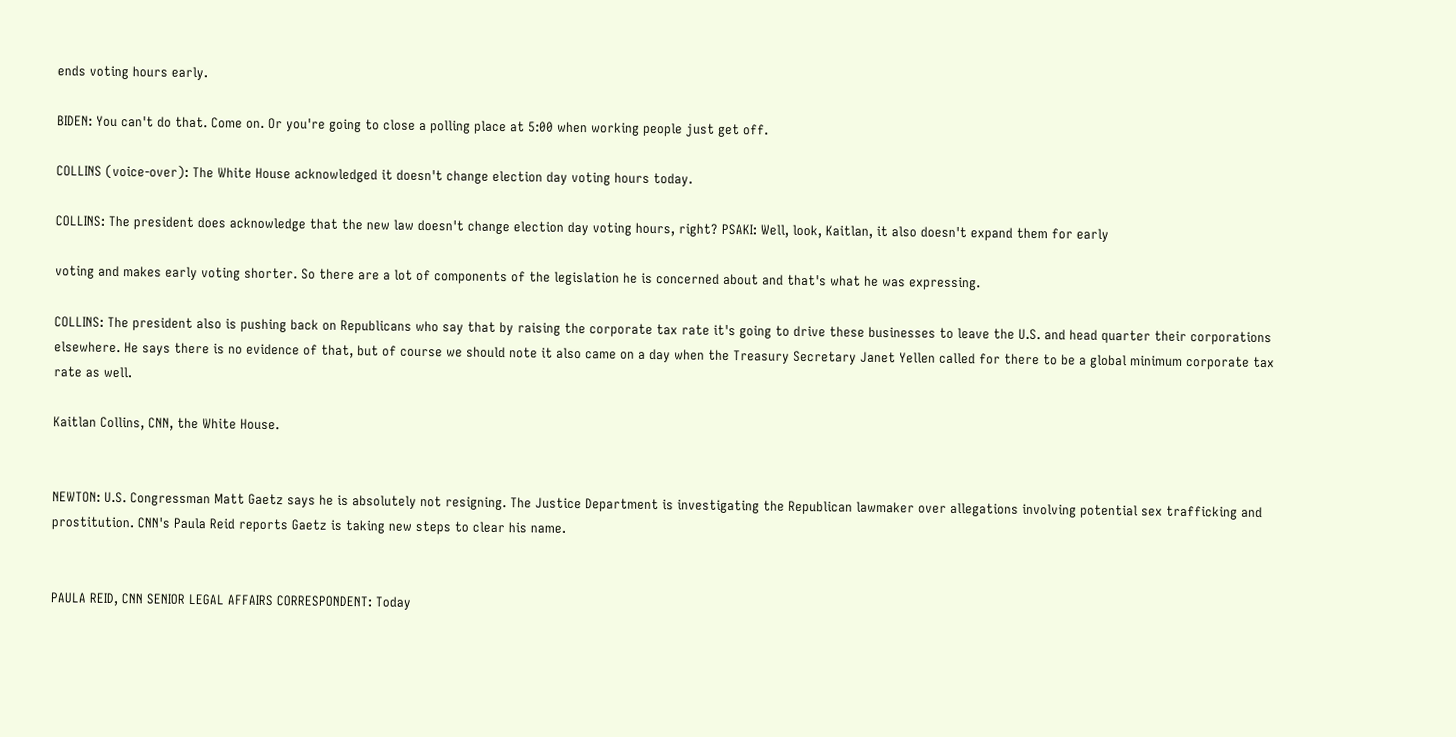ends voting hours early.

BIDEN: You can't do that. Come on. Or you're going to close a polling place at 5:00 when working people just get off.

COLLINS (voice-over): The White House acknowledged it doesn't change election day voting hours today.

COLLINS: The president does acknowledge that the new law doesn't change election day voting hours, right? PSAKI: Well, look, Kaitlan, it also doesn't expand them for early

voting and makes early voting shorter. So there are a lot of components of the legislation he is concerned about and that's what he was expressing.

COLLINS: The president also is pushing back on Republicans who say that by raising the corporate tax rate it's going to drive these businesses to leave the U.S. and head quarter their corporations elsewhere. He says there is no evidence of that, but of course we should note it also came on a day when the Treasury Secretary Janet Yellen called for there to be a global minimum corporate tax rate as well.

Kaitlan Collins, CNN, the White House.


NEWTON: U.S. Congressman Matt Gaetz says he is absolutely not resigning. The Justice Department is investigating the Republican lawmaker over allegations involving potential sex trafficking and prostitution. CNN's Paula Reid reports Gaetz is taking new steps to clear his name.


PAULA REID, CNN SENIOR LEGAL AFFAIRS CORRESPONDENT: Today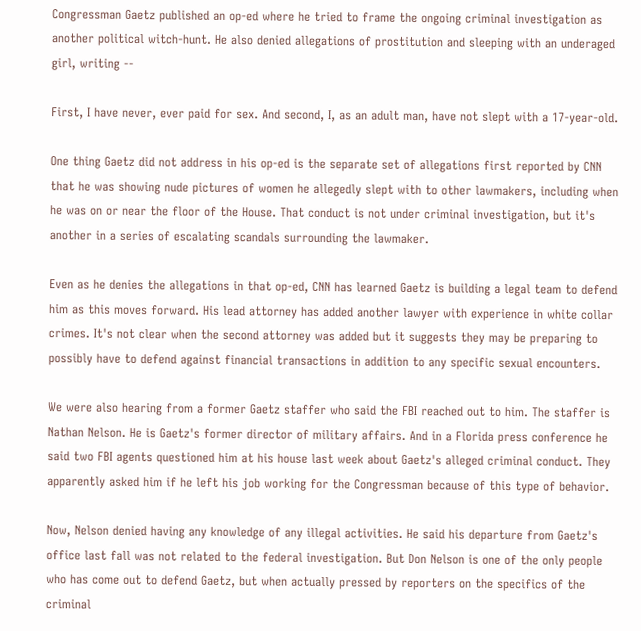Congressman Gaetz published an op-ed where he tried to frame the ongoing criminal investigation as another political witch-hunt. He also denied allegations of prostitution and sleeping with an underaged girl, writing --

First, I have never, ever paid for sex. And second, I, as an adult man, have not slept with a 17-year-old.

One thing Gaetz did not address in his op-ed is the separate set of allegations first reported by CNN that he was showing nude pictures of women he allegedly slept with to other lawmakers, including when he was on or near the floor of the House. That conduct is not under criminal investigation, but it's another in a series of escalating scandals surrounding the lawmaker.

Even as he denies the allegations in that op-ed, CNN has learned Gaetz is building a legal team to defend him as this moves forward. His lead attorney has added another lawyer with experience in white collar crimes. It's not clear when the second attorney was added but it suggests they may be preparing to possibly have to defend against financial transactions in addition to any specific sexual encounters.

We were also hearing from a former Gaetz staffer who said the FBI reached out to him. The staffer is Nathan Nelson. He is Gaetz's former director of military affairs. And in a Florida press conference he said two FBI agents questioned him at his house last week about Gaetz's alleged criminal conduct. They apparently asked him if he left his job working for the Congressman because of this type of behavior.

Now, Nelson denied having any knowledge of any illegal activities. He said his departure from Gaetz's office last fall was not related to the federal investigation. But Don Nelson is one of the only people who has come out to defend Gaetz, but when actually pressed by reporters on the specifics of the criminal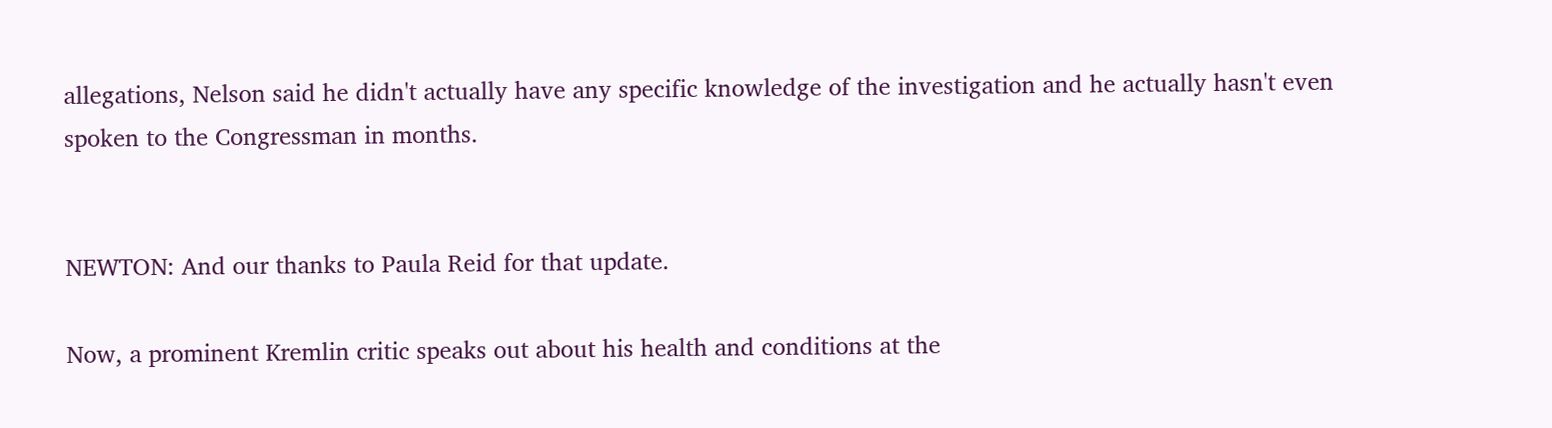allegations, Nelson said he didn't actually have any specific knowledge of the investigation and he actually hasn't even spoken to the Congressman in months.


NEWTON: And our thanks to Paula Reid for that update.

Now, a prominent Kremlin critic speaks out about his health and conditions at the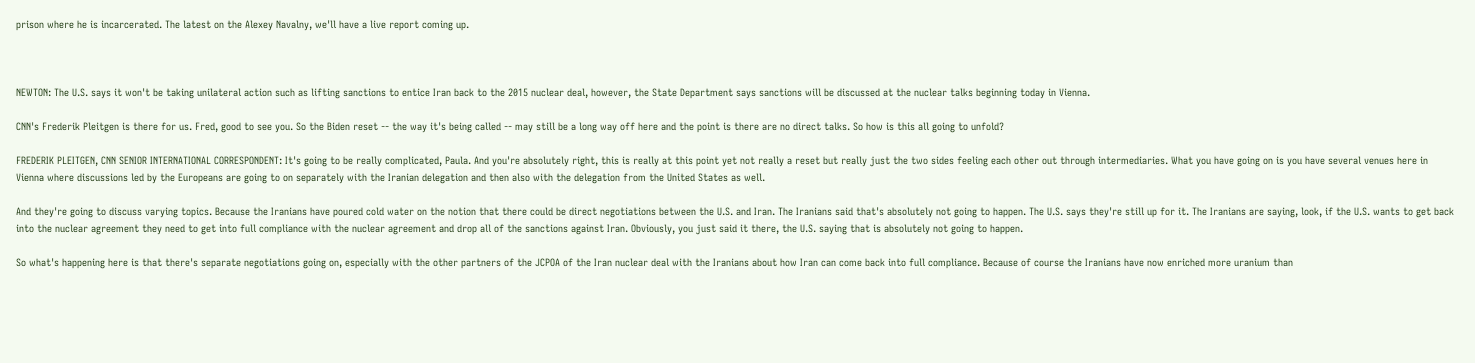prison where he is incarcerated. The latest on the Alexey Navalny, we'll have a live report coming up.



NEWTON: The U.S. says it won't be taking unilateral action such as lifting sanctions to entice Iran back to the 2015 nuclear deal, however, the State Department says sanctions will be discussed at the nuclear talks beginning today in Vienna.

CNN's Frederik Pleitgen is there for us. Fred, good to see you. So the Biden reset -- the way it's being called -- may still be a long way off here and the point is there are no direct talks. So how is this all going to unfold?

FREDERIK PLEITGEN, CNN SENIOR INTERNATIONAL CORRESPONDENT: It's going to be really complicated, Paula. And you're absolutely right, this is really at this point yet not really a reset but really just the two sides feeling each other out through intermediaries. What you have going on is you have several venues here in Vienna where discussions led by the Europeans are going to on separately with the Iranian delegation and then also with the delegation from the United States as well.

And they're going to discuss varying topics. Because the Iranians have poured cold water on the notion that there could be direct negotiations between the U.S. and Iran. The Iranians said that's absolutely not going to happen. The U.S. says they're still up for it. The Iranians are saying, look, if the U.S. wants to get back into the nuclear agreement they need to get into full compliance with the nuclear agreement and drop all of the sanctions against Iran. Obviously, you just said it there, the U.S. saying that is absolutely not going to happen.

So what's happening here is that there's separate negotiations going on, especially with the other partners of the JCPOA of the Iran nuclear deal with the Iranians about how Iran can come back into full compliance. Because of course the Iranians have now enriched more uranium than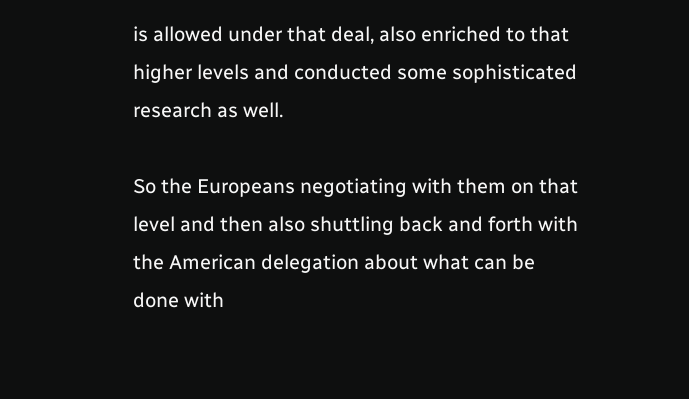is allowed under that deal, also enriched to that higher levels and conducted some sophisticated research as well.

So the Europeans negotiating with them on that level and then also shuttling back and forth with the American delegation about what can be done with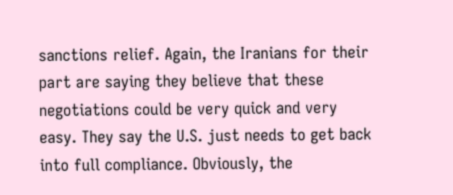sanctions relief. Again, the Iranians for their part are saying they believe that these negotiations could be very quick and very easy. They say the U.S. just needs to get back into full compliance. Obviously, the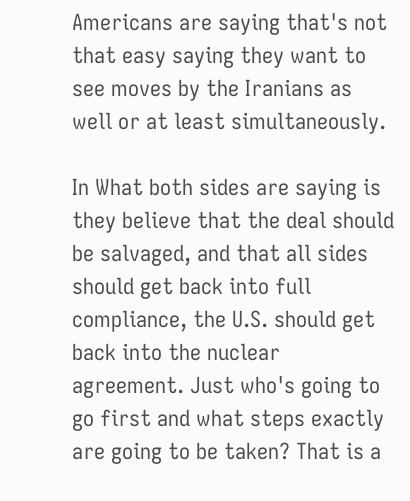Americans are saying that's not that easy saying they want to see moves by the Iranians as well or at least simultaneously.

In What both sides are saying is they believe that the deal should be salvaged, and that all sides should get back into full compliance, the U.S. should get back into the nuclear agreement. Just who's going to go first and what steps exactly are going to be taken? That is a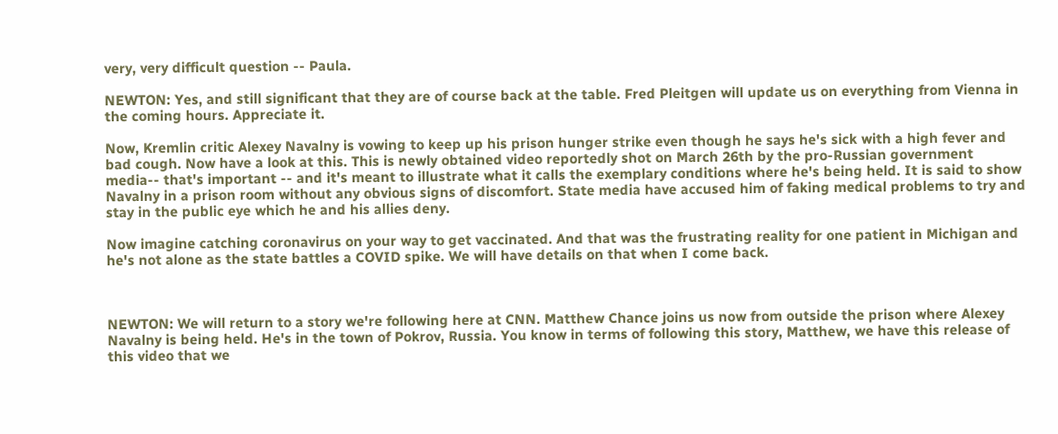very, very difficult question -- Paula.

NEWTON: Yes, and still significant that they are of course back at the table. Fred Pleitgen will update us on everything from Vienna in the coming hours. Appreciate it.

Now, Kremlin critic Alexey Navalny is vowing to keep up his prison hunger strike even though he says he's sick with a high fever and bad cough. Now have a look at this. This is newly obtained video reportedly shot on March 26th by the pro-Russian government media-- that's important -- and it's meant to illustrate what it calls the exemplary conditions where he's being held. It is said to show Navalny in a prison room without any obvious signs of discomfort. State media have accused him of faking medical problems to try and stay in the public eye which he and his allies deny.

Now imagine catching coronavirus on your way to get vaccinated. And that was the frustrating reality for one patient in Michigan and he's not alone as the state battles a COVID spike. We will have details on that when I come back.



NEWTON: We will return to a story we're following here at CNN. Matthew Chance joins us now from outside the prison where Alexey Navalny is being held. He's in the town of Pokrov, Russia. You know in terms of following this story, Matthew, we have this release of this video that we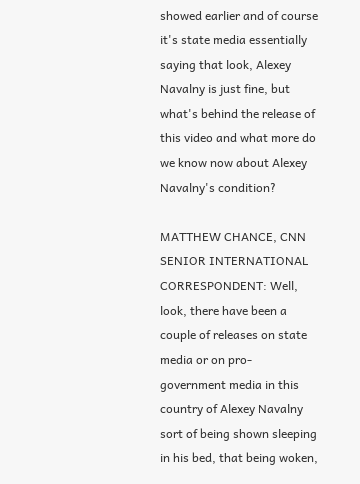showed earlier and of course it's state media essentially saying that look, Alexey Navalny is just fine, but what's behind the release of this video and what more do we know now about Alexey Navalny's condition?

MATTHEW CHANCE, CNN SENIOR INTERNATIONAL CORRESPONDENT: Well, look, there have been a couple of releases on state media or on pro- government media in this country of Alexey Navalny sort of being shown sleeping in his bed, that being woken,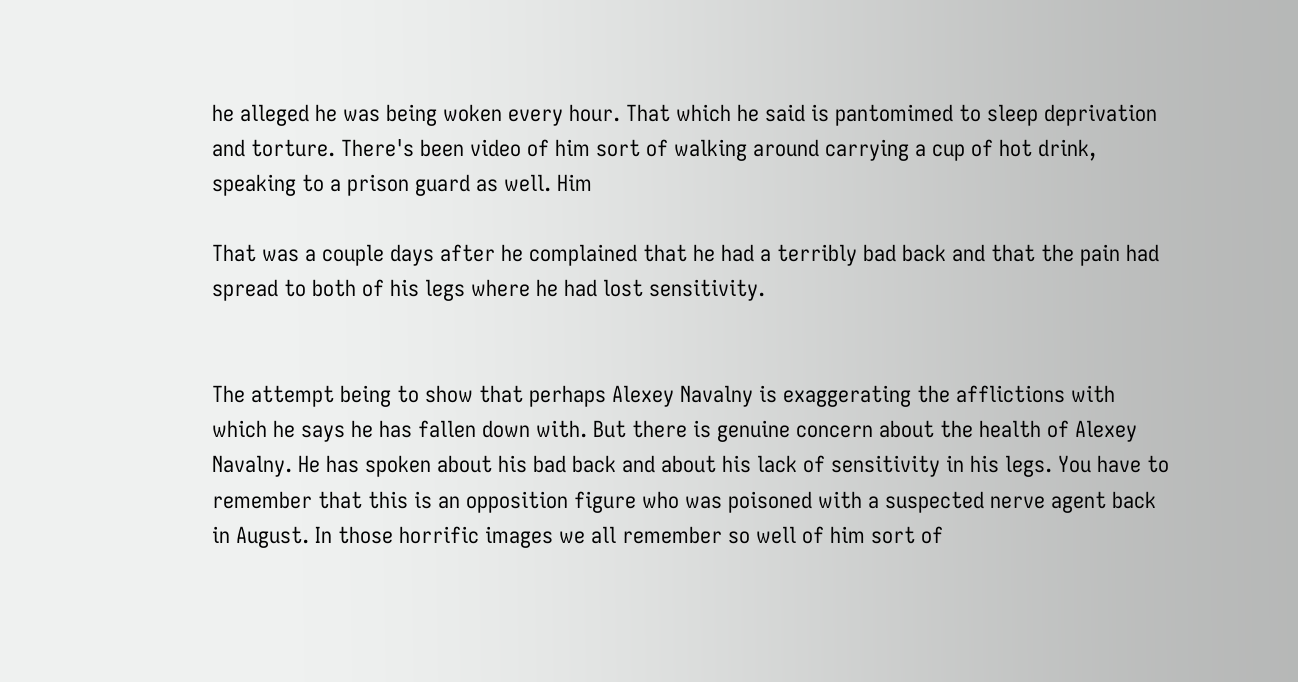he alleged he was being woken every hour. That which he said is pantomimed to sleep deprivation and torture. There's been video of him sort of walking around carrying a cup of hot drink, speaking to a prison guard as well. Him

That was a couple days after he complained that he had a terribly bad back and that the pain had spread to both of his legs where he had lost sensitivity.


The attempt being to show that perhaps Alexey Navalny is exaggerating the afflictions with which he says he has fallen down with. But there is genuine concern about the health of Alexey Navalny. He has spoken about his bad back and about his lack of sensitivity in his legs. You have to remember that this is an opposition figure who was poisoned with a suspected nerve agent back in August. In those horrific images we all remember so well of him sort of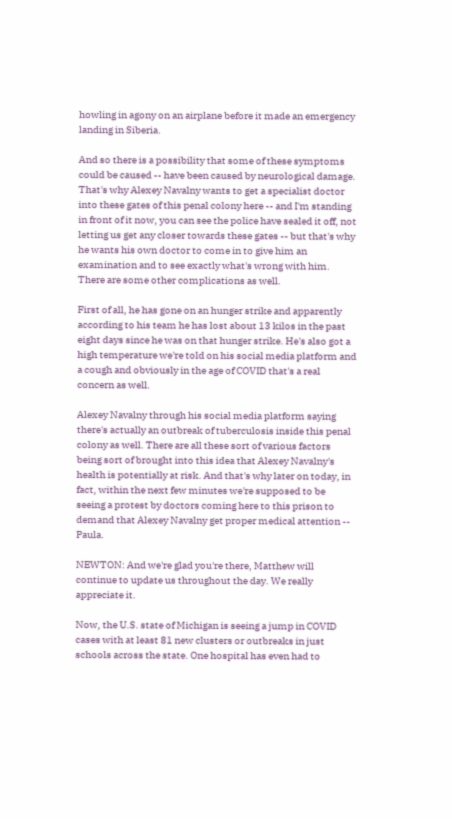howling in agony on an airplane before it made an emergency landing in Siberia.

And so there is a possibility that some of these symptoms could be caused -- have been caused by neurological damage. That's why Alexey Navalny wants to get a specialist doctor into these gates of this penal colony here -- and I'm standing in front of it now, you can see the police have sealed it off, not letting us get any closer towards these gates -- but that's why he wants his own doctor to come in to give him an examination and to see exactly what's wrong with him. There are some other complications as well.

First of all, he has gone on an hunger strike and apparently according to his team he has lost about 13 kilos in the past eight days since he was on that hunger strike. He's also got a high temperature we're told on his social media platform and a cough and obviously in the age of COVID that's a real concern as well.

Alexey Navalny through his social media platform saying there's actually an outbreak of tuberculosis inside this penal colony as well. There are all these sort of various factors being sort of brought into this idea that Alexey Navalny's health is potentially at risk. And that's why later on today, in fact, within the next few minutes we're supposed to be seeing a protest by doctors coming here to this prison to demand that Alexey Navalny get proper medical attention -- Paula.

NEWTON: And we're glad you're there, Matthew will continue to update us throughout the day. We really appreciate it.

Now, the U.S. state of Michigan is seeing a jump in COVID cases with at least 81 new clusters or outbreaks in just schools across the state. One hospital has even had to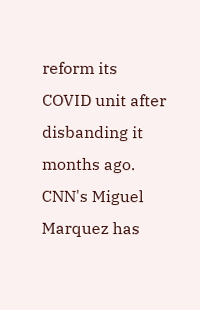reform its COVID unit after disbanding it months ago. CNN's Miguel Marquez has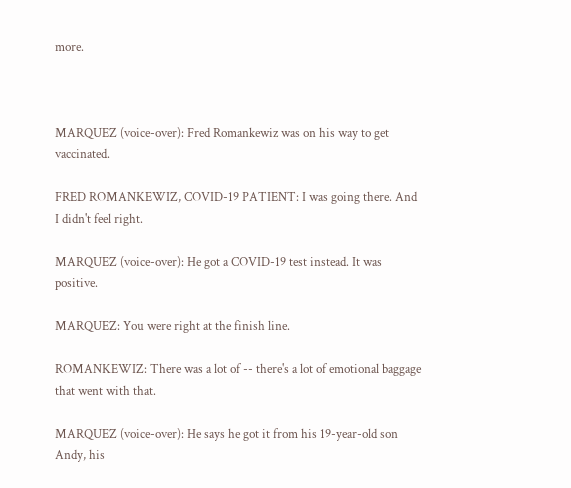more.



MARQUEZ (voice-over): Fred Romankewiz was on his way to get vaccinated.

FRED ROMANKEWIZ, COVID-19 PATIENT: I was going there. And I didn't feel right.

MARQUEZ (voice-over): He got a COVID-19 test instead. It was positive.

MARQUEZ: You were right at the finish line.

ROMANKEWIZ: There was a lot of -- there's a lot of emotional baggage that went with that.

MARQUEZ (voice-over): He says he got it from his 19-year-old son Andy, his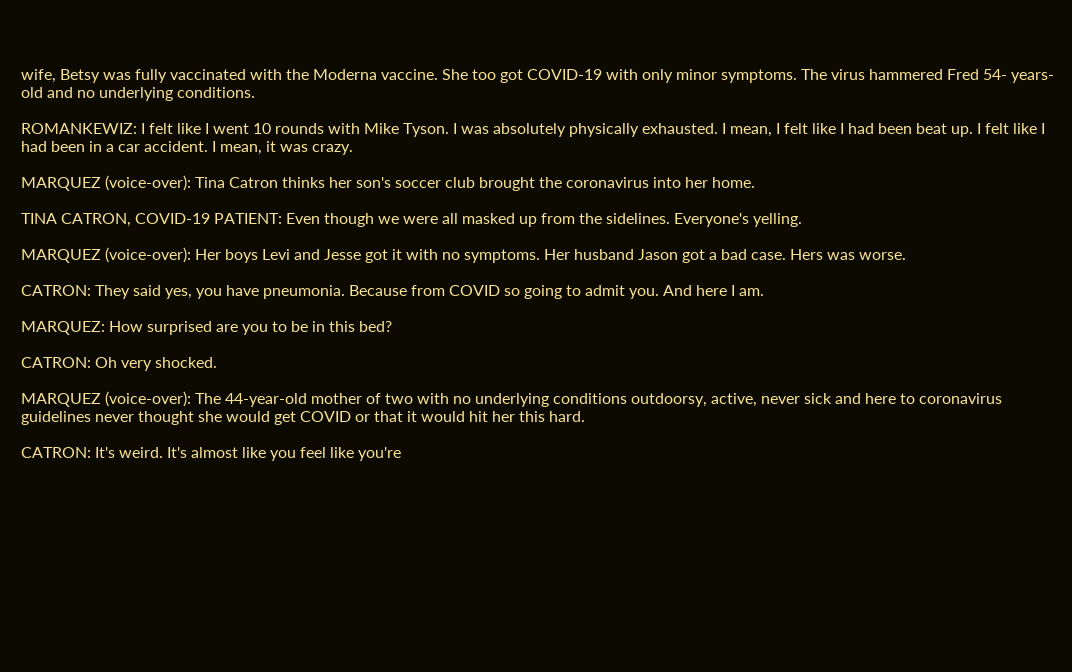wife, Betsy was fully vaccinated with the Moderna vaccine. She too got COVID-19 with only minor symptoms. The virus hammered Fred 54- years-old and no underlying conditions.

ROMANKEWIZ: I felt like I went 10 rounds with Mike Tyson. I was absolutely physically exhausted. I mean, I felt like I had been beat up. I felt like I had been in a car accident. I mean, it was crazy.

MARQUEZ (voice-over): Tina Catron thinks her son's soccer club brought the coronavirus into her home.

TINA CATRON, COVID-19 PATIENT: Even though we were all masked up from the sidelines. Everyone's yelling.

MARQUEZ (voice-over): Her boys Levi and Jesse got it with no symptoms. Her husband Jason got a bad case. Hers was worse.

CATRON: They said yes, you have pneumonia. Because from COVID so going to admit you. And here I am.

MARQUEZ: How surprised are you to be in this bed?

CATRON: Oh very shocked.

MARQUEZ (voice-over): The 44-year-old mother of two with no underlying conditions outdoorsy, active, never sick and here to coronavirus guidelines never thought she would get COVID or that it would hit her this hard.

CATRON: It's weird. It's almost like you feel like you're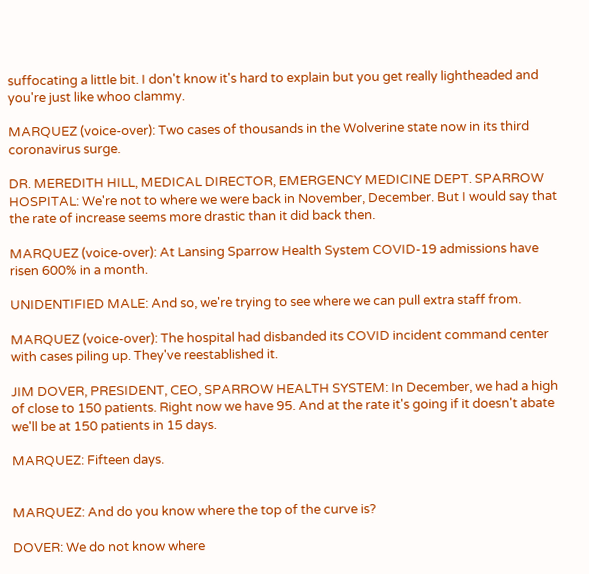suffocating a little bit. I don't know it's hard to explain but you get really lightheaded and you're just like whoo clammy.

MARQUEZ (voice-over): Two cases of thousands in the Wolverine state now in its third coronavirus surge.

DR. MEREDITH HILL, MEDICAL DIRECTOR, EMERGENCY MEDICINE DEPT. SPARROW HOSPITAL: We're not to where we were back in November, December. But I would say that the rate of increase seems more drastic than it did back then.

MARQUEZ (voice-over): At Lansing Sparrow Health System COVID-19 admissions have risen 600% in a month.

UNIDENTIFIED MALE: And so, we're trying to see where we can pull extra staff from.

MARQUEZ (voice-over): The hospital had disbanded its COVID incident command center with cases piling up. They've reestablished it.

JIM DOVER, PRESIDENT, CEO, SPARROW HEALTH SYSTEM: In December, we had a high of close to 150 patients. Right now we have 95. And at the rate it's going if it doesn't abate we'll be at 150 patients in 15 days.

MARQUEZ: Fifteen days.


MARQUEZ: And do you know where the top of the curve is?

DOVER: We do not know where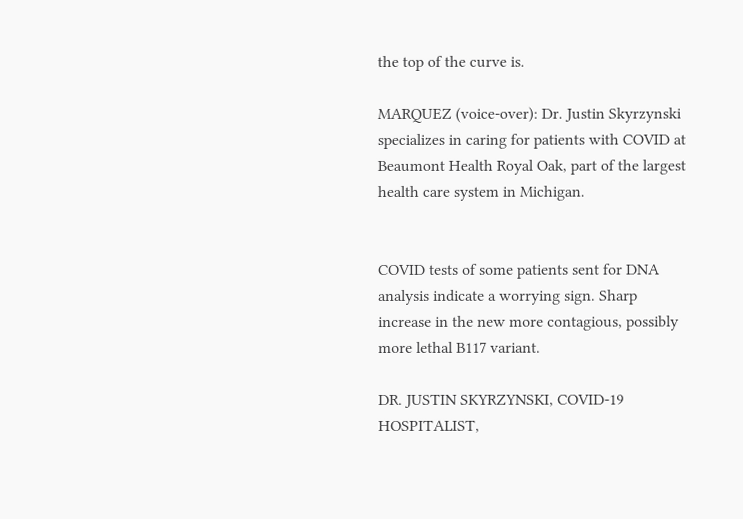the top of the curve is.

MARQUEZ (voice-over): Dr. Justin Skyrzynski specializes in caring for patients with COVID at Beaumont Health Royal Oak, part of the largest health care system in Michigan.


COVID tests of some patients sent for DNA analysis indicate a worrying sign. Sharp increase in the new more contagious, possibly more lethal B117 variant.

DR. JUSTIN SKYRZYNSKI, COVID-19 HOSPITALIST,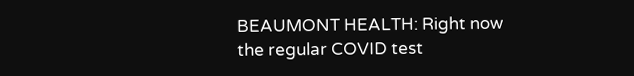BEAUMONT HEALTH: Right now the regular COVID test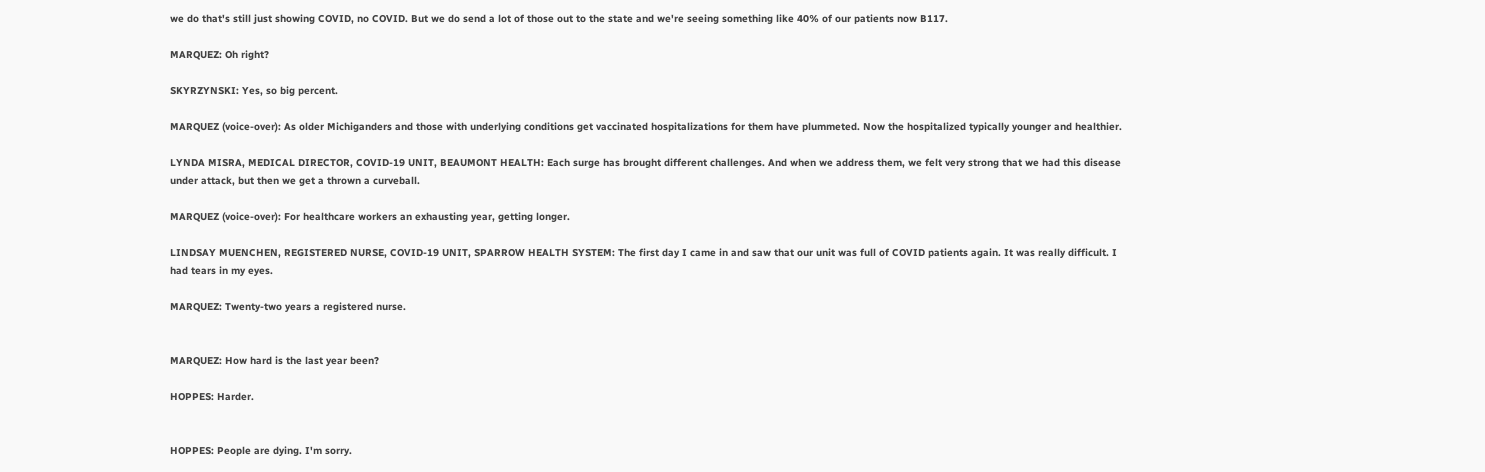we do that's still just showing COVID, no COVID. But we do send a lot of those out to the state and we're seeing something like 40% of our patients now B117.

MARQUEZ: Oh right?

SKYRZYNSKI: Yes, so big percent.

MARQUEZ (voice-over): As older Michiganders and those with underlying conditions get vaccinated hospitalizations for them have plummeted. Now the hospitalized typically younger and healthier.

LYNDA MISRA, MEDICAL DIRECTOR, COVID-19 UNIT, BEAUMONT HEALTH: Each surge has brought different challenges. And when we address them, we felt very strong that we had this disease under attack, but then we get a thrown a curveball.

MARQUEZ (voice-over): For healthcare workers an exhausting year, getting longer.

LINDSAY MUENCHEN, REGISTERED NURSE, COVID-19 UNIT, SPARROW HEALTH SYSTEM: The first day I came in and saw that our unit was full of COVID patients again. It was really difficult. I had tears in my eyes.

MARQUEZ: Twenty-two years a registered nurse.


MARQUEZ: How hard is the last year been?

HOPPES: Harder.


HOPPES: People are dying. I'm sorry.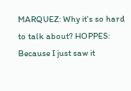MARQUEZ: Why it's so hard to talk about? HOPPES: Because I just saw it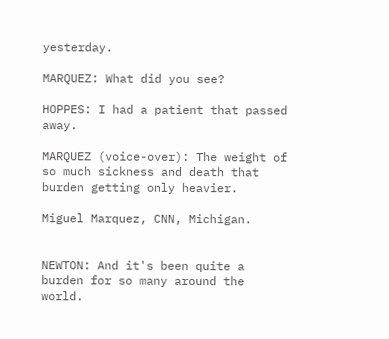yesterday.

MARQUEZ: What did you see?

HOPPES: I had a patient that passed away.

MARQUEZ (voice-over): The weight of so much sickness and death that burden getting only heavier.

Miguel Marquez, CNN, Michigan.


NEWTON: And it's been quite a burden for so many around the world.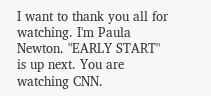I want to thank you all for watching. I'm Paula Newton. "EARLY START" is up next. You are watching CNN.